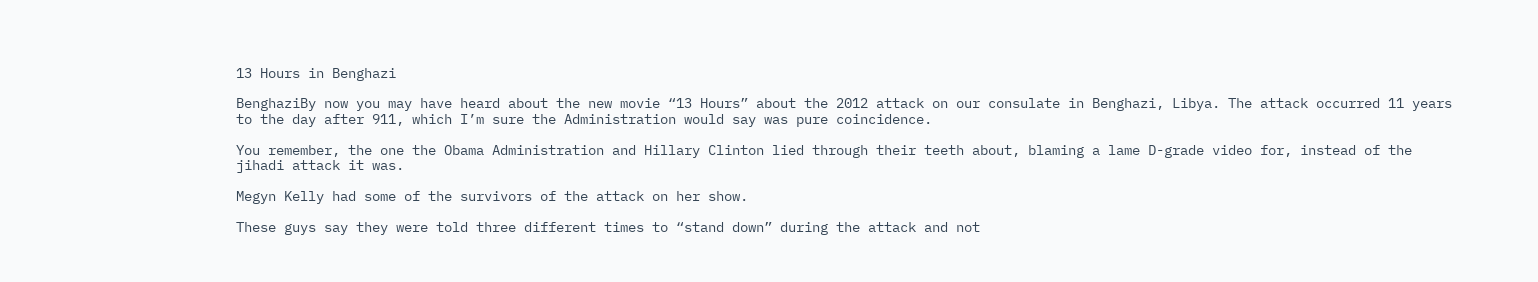13 Hours in Benghazi

BenghaziBy now you may have heard about the new movie “13 Hours” about the 2012 attack on our consulate in Benghazi, Libya. The attack occurred 11 years to the day after 911, which I’m sure the Administration would say was pure coincidence.

You remember, the one the Obama Administration and Hillary Clinton lied through their teeth about, blaming a lame D-grade video for, instead of the jihadi attack it was.

Megyn Kelly had some of the survivors of the attack on her show.

These guys say they were told three different times to “stand down” during the attack and not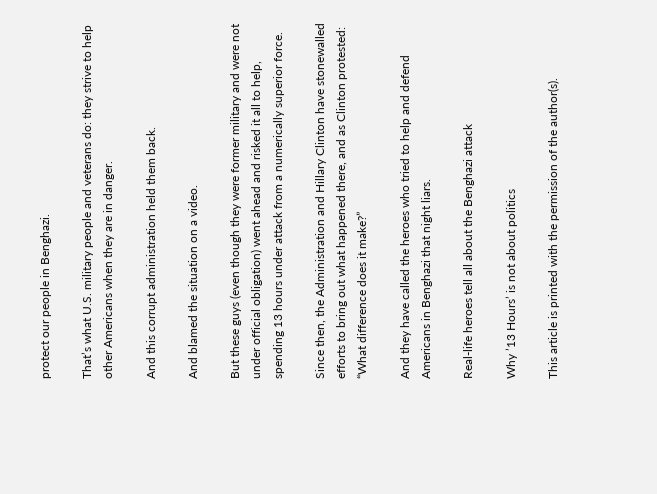protect our people in Benghazi.

That’s what U.S. military people and veterans do: they strive to help other Americans when they are in danger.

And this corrupt administration held them back.

And blamed the situation on a video.

But these guys (even though they were former military and were not under official obligation) went ahead and risked it all to help, spending 13 hours under attack from a numerically superior force.

Since then, the Administration and Hillary Clinton have stonewalled efforts to bring out what happened there, and as Clinton protested: “What difference does it make?”

And they have called the heroes who tried to help and defend Americans in Benghazi that night liars.

Real-life heroes tell all about the Benghazi attack

Why ’13 Hours’ is not about politics

This article is printed with the permission of the author(s).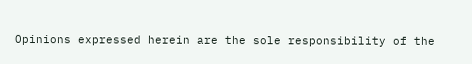Opinions expressed herein are the sole responsibility of the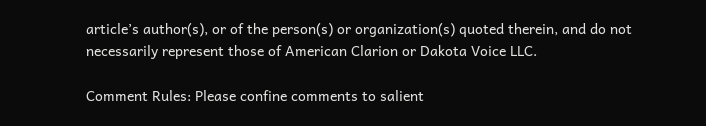article’s author(s), or of the person(s) or organization(s) quoted therein, and do not necessarily represent those of American Clarion or Dakota Voice LLC.

Comment Rules: Please confine comments to salient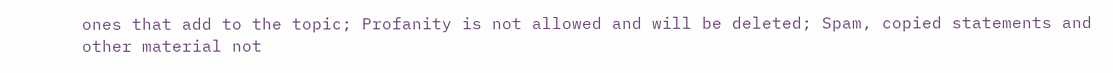ones that add to the topic; Profanity is not allowed and will be deleted; Spam, copied statements and other material not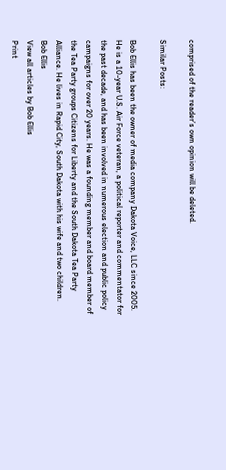comprised of the reader’s own opinion will be deleted.

Similar Posts:

Bob Ellis has been the owner of media company Dakota Voice, LLC since 2005. He is a 10-year U.S. Air Force veteran, a political reporter and commentator for the past decade, and has been involved in numerous election and public policy campaigns for over 20 years. He was a founding member and board member of the Tea Party groups Citizens for Liberty and the South Dakota Tea Party Alliance. He lives in Rapid City, South Dakota with his wife and two children.
Bob Ellis
View all articles by Bob Ellis
Print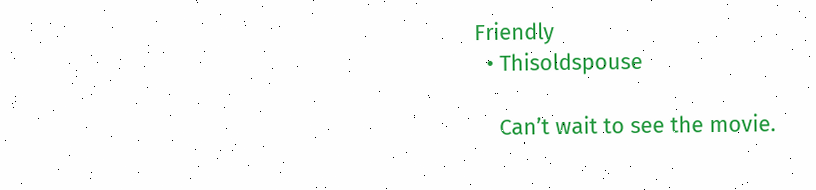Friendly
  • Thisoldspouse

    Can’t wait to see the movie.